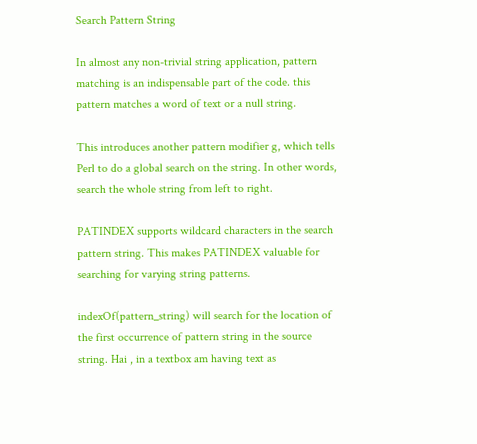Search Pattern String

In almost any non-trivial string application, pattern matching is an indispensable part of the code. this pattern matches a word of text or a null string.

This introduces another pattern modifier g, which tells Perl to do a global search on the string. In other words, search the whole string from left to right.

PATINDEX supports wildcard characters in the search pattern string. This makes PATINDEX valuable for searching for varying string patterns.

indexOf(pattern_string) will search for the location of the first occurrence of pattern string in the source string. Hai , in a textbox am having text as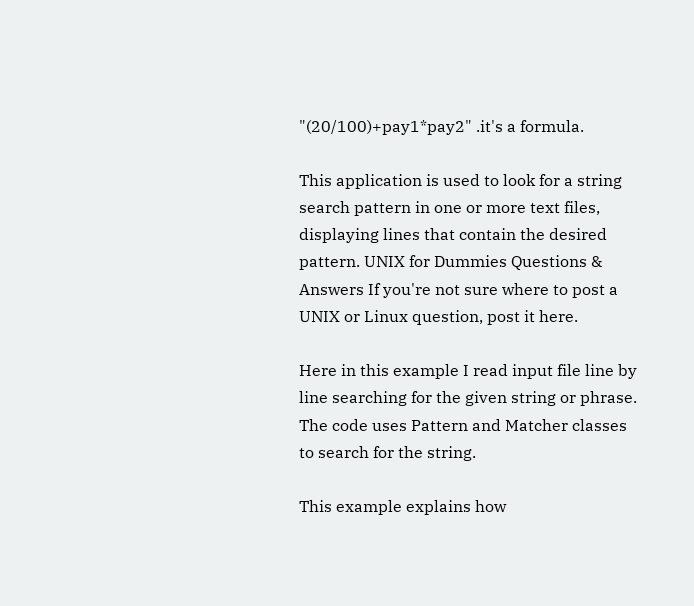"(20/100)+pay1*pay2" .it's a formula.

This application is used to look for a string search pattern in one or more text files, displaying lines that contain the desired pattern. UNIX for Dummies Questions & Answers If you're not sure where to post a UNIX or Linux question, post it here.

Here in this example I read input file line by line searching for the given string or phrase. The code uses Pattern and Matcher classes to search for the string.

This example explains how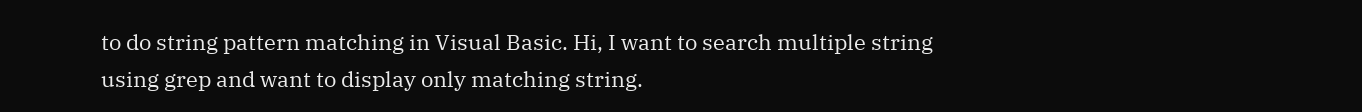to do string pattern matching in Visual Basic. Hi, I want to search multiple string using grep and want to display only matching string.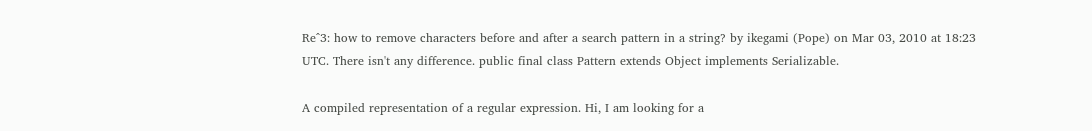Re^3: how to remove characters before and after a search pattern in a string? by ikegami (Pope) on Mar 03, 2010 at 18:23 UTC. There isn't any difference. public final class Pattern extends Object implements Serializable.

A compiled representation of a regular expression. Hi, I am looking for a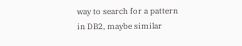way to search for a pattern in DB2, maybe similar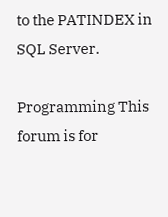to the PATINDEX in SQL Server.

Programming This forum is for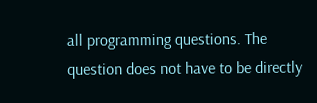all programming questions. The question does not have to be directly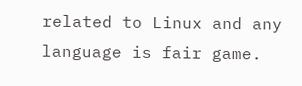related to Linux and any language is fair game.